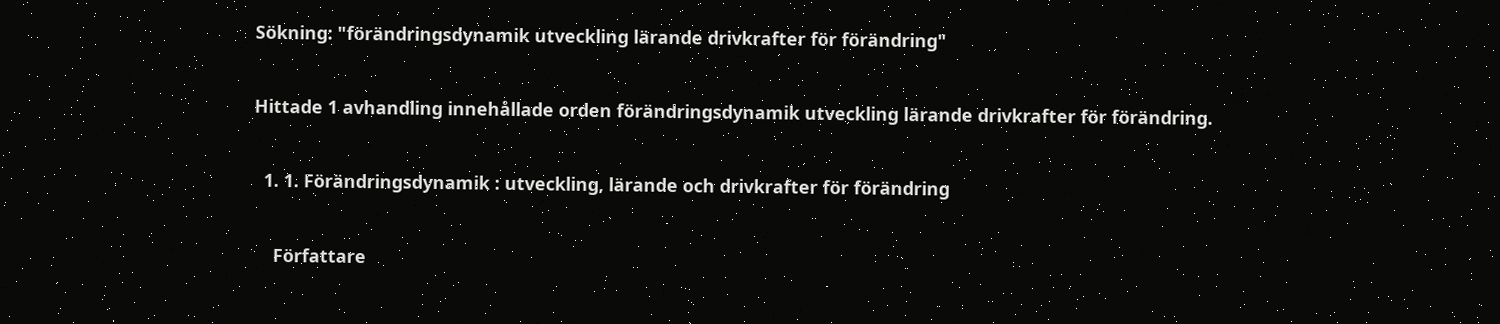Sökning: "förändringsdynamik utveckling lärande drivkrafter för förändring"

Hittade 1 avhandling innehållade orden förändringsdynamik utveckling lärande drivkrafter för förändring.

  1. 1. Förändringsdynamik : utveckling, lärande och drivkrafter för förändring

    Författare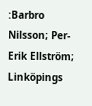:Barbro Nilsson; Per-Erik Ellström; Linköpings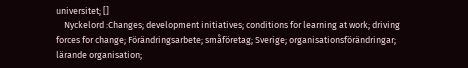universitet; []
    Nyckelord :Changes; development initiatives; conditions for learning at work; driving forces for change; Förändringsarbete; småföretag; Sverige; organisationsförändringar; lärande organisation;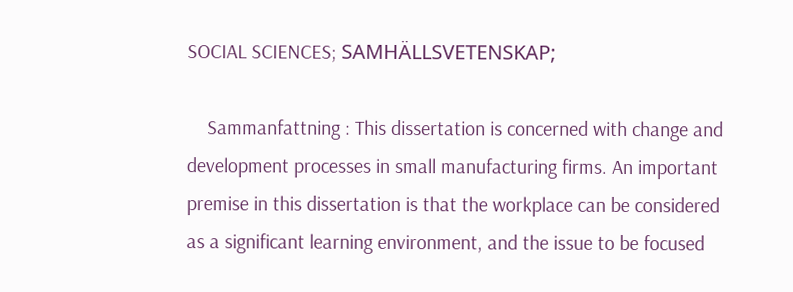SOCIAL SCIENCES; SAMHÄLLSVETENSKAP;

    Sammanfattning : This dissertation is concerned with change and development processes in small manufacturing firms. An important premise in this dissertation is that the workplace can be considered as a significant learning environment, and the issue to be focused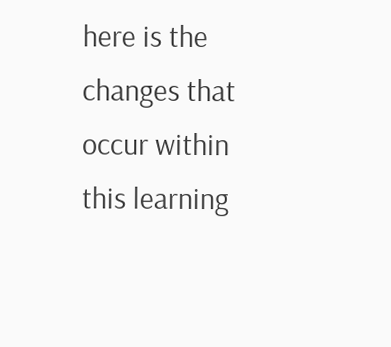here is the changes that occur within this learning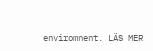enviromnent. LÄS MER